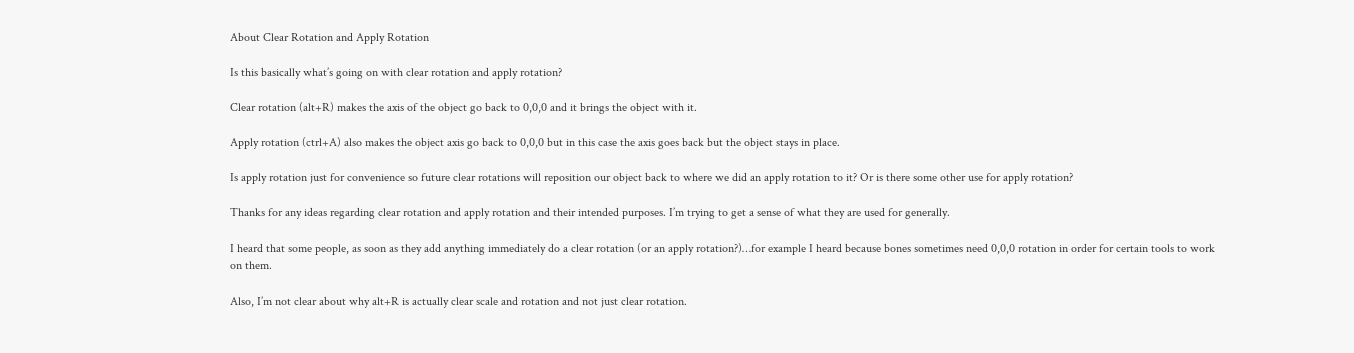About Clear Rotation and Apply Rotation

Is this basically what’s going on with clear rotation and apply rotation?

Clear rotation (alt+R) makes the axis of the object go back to 0,0,0 and it brings the object with it.

Apply rotation (ctrl+A) also makes the object axis go back to 0,0,0 but in this case the axis goes back but the object stays in place.

Is apply rotation just for convenience so future clear rotations will reposition our object back to where we did an apply rotation to it? Or is there some other use for apply rotation?

Thanks for any ideas regarding clear rotation and apply rotation and their intended purposes. I’m trying to get a sense of what they are used for generally.

I heard that some people, as soon as they add anything immediately do a clear rotation (or an apply rotation?)…for example I heard because bones sometimes need 0,0,0 rotation in order for certain tools to work on them.

Also, I’m not clear about why alt+R is actually clear scale and rotation and not just clear rotation.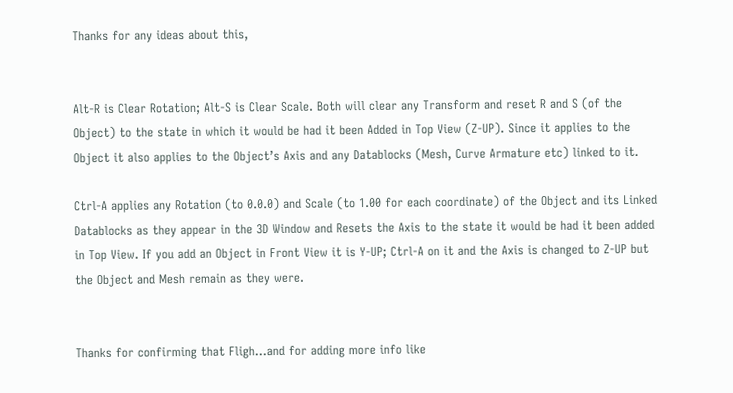Thanks for any ideas about this,


Alt-R is Clear Rotation; Alt-S is Clear Scale. Both will clear any Transform and reset R and S (of the Object) to the state in which it would be had it been Added in Top View (Z-UP). Since it applies to the Object it also applies to the Object’s Axis and any Datablocks (Mesh, Curve Armature etc) linked to it.

Ctrl-A applies any Rotation (to 0.0.0) and Scale (to 1.00 for each coordinate) of the Object and its Linked Datablocks as they appear in the 3D Window and Resets the Axis to the state it would be had it been added in Top View. If you add an Object in Front View it is Y-UP; Ctrl-A on it and the Axis is changed to Z-UP but the Object and Mesh remain as they were.


Thanks for confirming that Fligh…and for adding more info like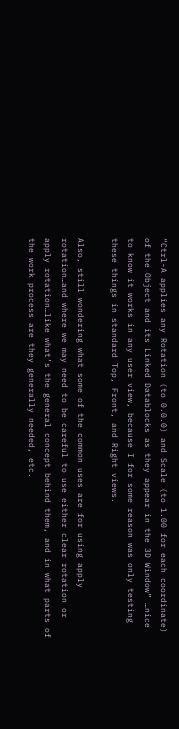“Ctrl-A applies any Rotation (to 0.0.0) and Scale (to 1.00 for each coordinate) of the Object and its Linked Datablocks as they appear in the 3D Window” …nice to know it works in any user view, because I for some reason was only testing these things in standard Top, Front, and Right views.

Also, still wondering what some of the common uses are for using apply rotation…and where we may need to be careful to use either clear rotation or apply rotation…like what’s the general concept behind them, and in what parts of the work process are they generally needed, etc.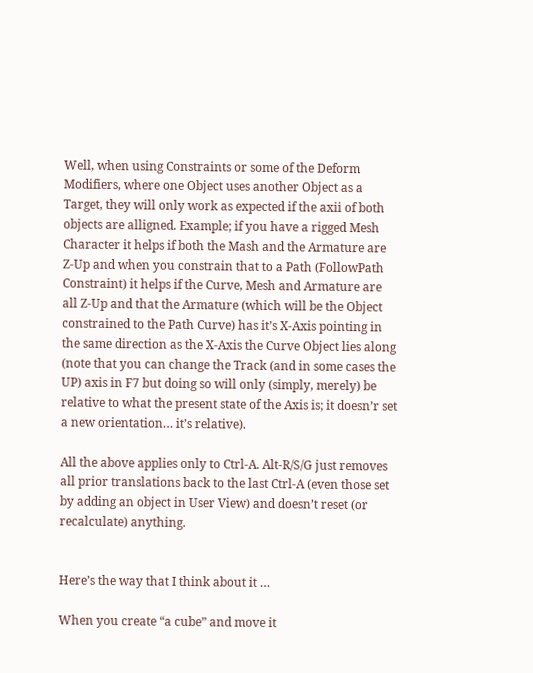Well, when using Constraints or some of the Deform Modifiers, where one Object uses another Object as a Target, they will only work as expected if the axii of both objects are alligned. Example; if you have a rigged Mesh Character it helps if both the Mash and the Armature are Z-Up and when you constrain that to a Path (FollowPath Constraint) it helps if the Curve, Mesh and Armature are all Z-Up and that the Armature (which will be the Object constrained to the Path Curve) has it’s X-Axis pointing in the same direction as the X-Axis the Curve Object lies along (note that you can change the Track (and in some cases the UP) axis in F7 but doing so will only (simply, merely) be relative to what the present state of the Axis is; it doesn’r set a new orientation… it’s relative).

All the above applies only to Ctrl-A. Alt-R/S/G just removes all prior translations back to the last Ctrl-A (even those set by adding an object in User View) and doesn’t reset (or recalculate) anything.


Here’s the way that I think about it …

When you create “a cube” and move it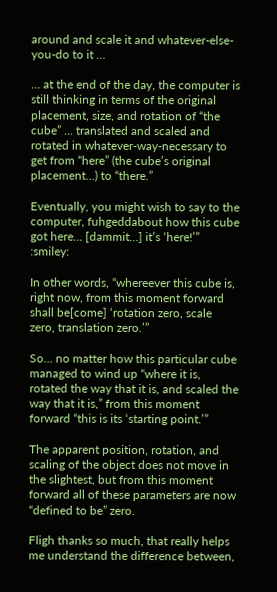around and scale it and whatever-else-you-do to it …

… at the end of the day, the computer is still thinking in terms of the original placement, size, and rotation of “the cube” … translated and scaled and rotated in whatever-way-necessary to get from “here” (the cube’s original placement…) to “there.”

Eventually, you might wish to say to the computer, fuhgeddabout how this cube got here… [dammit…] it’s ‘here!’” :smiley:

In other words, “whereever this cube is, right now, from this moment forward shall be[come] ‘rotation zero, scale zero, translation zero.’”

So… no matter how this particular cube managed to wind up “where it is, rotated the way that it is, and scaled the way that it is,” from this moment forward “this is its ‘starting point.’”

The apparent position, rotation, and scaling of the object does not move in the slightest, but from this moment forward all of these parameters are now “defined to be” zero.

Fligh thanks so much, that really helps me understand the difference between,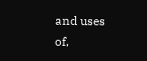and uses of,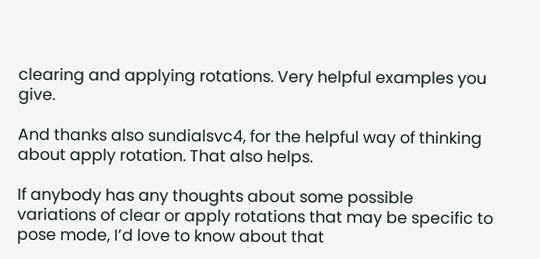clearing and applying rotations. Very helpful examples you give.

And thanks also sundialsvc4, for the helpful way of thinking about apply rotation. That also helps.

If anybody has any thoughts about some possible variations of clear or apply rotations that may be specific to pose mode, I’d love to know about that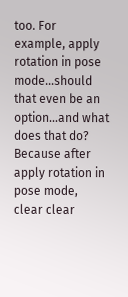too. For example, apply rotation in pose mode…should that even be an option…and what does that do? Because after apply rotation in pose mode, clear clear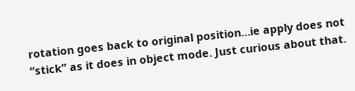rotation goes back to original position…ie apply does not “stick” as it does in object mode. Just curious about that.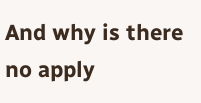And why is there no apply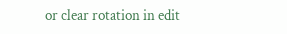or clear rotation in edit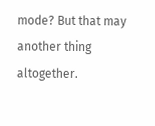mode? But that may another thing altogether.